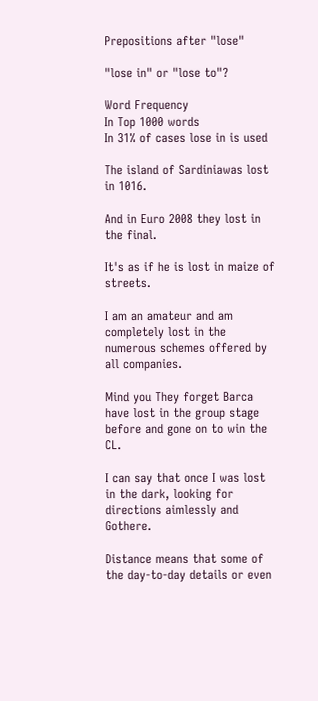Prepositions after "lose"

"lose in" or "lose to"?

Word Frequency
In Top 1000 words
In 31% of cases lose in is used

The island of Sardiniawas lost in 1016.

And in Euro 2008 they lost in the final.

It's as if he is lost in maize of streets.

I am an amateur and am completely lost in the numerous schemes offered by all companies.

Mind you They forget Barca have lost in the group stage before and gone on to win the CL.

I can say that once I was lost in the dark, looking for directions aimlessly and Gothere.

Distance means that some of the day-to-day details or even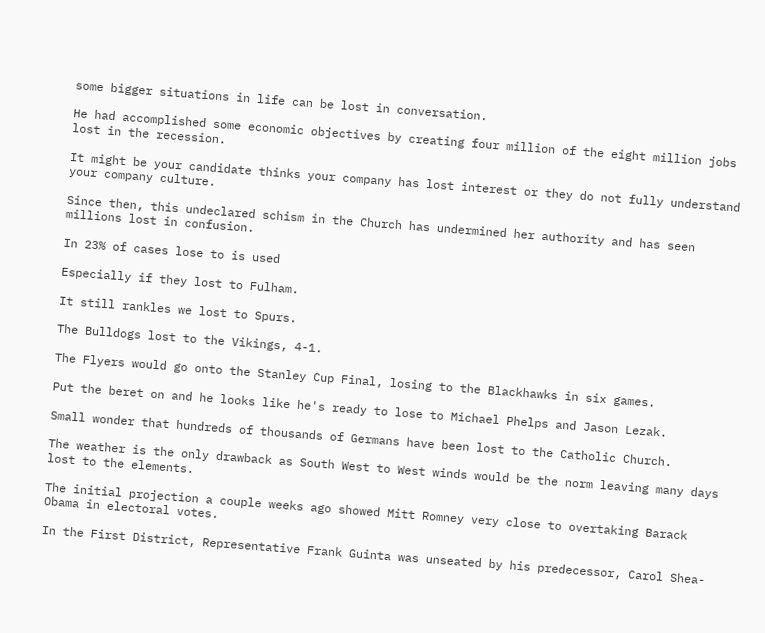some bigger situations in life can be lost in conversation.

He had accomplished some economic objectives by creating four million of the eight million jobs lost in the recession.

It might be your candidate thinks your company has lost interest or they do not fully understand your company culture.

Since then, this undeclared schism in the Church has undermined her authority and has seen millions lost in confusion.

In 23% of cases lose to is used

Especially if they lost to Fulham.

It still rankles we lost to Spurs.

The Bulldogs lost to the Vikings, 4-1.

The Flyers would go onto the Stanley Cup Final, losing to the Blackhawks in six games.

Put the beret on and he looks like he's ready to lose to Michael Phelps and Jason Lezak.

Small wonder that hundreds of thousands of Germans have been lost to the Catholic Church.

The weather is the only drawback as South West to West winds would be the norm leaving many days lost to the elements.

The initial projection a couple weeks ago showed Mitt Romney very close to overtaking Barack Obama in electoral votes.

In the First District, Representative Frank Guinta was unseated by his predecessor, Carol Shea-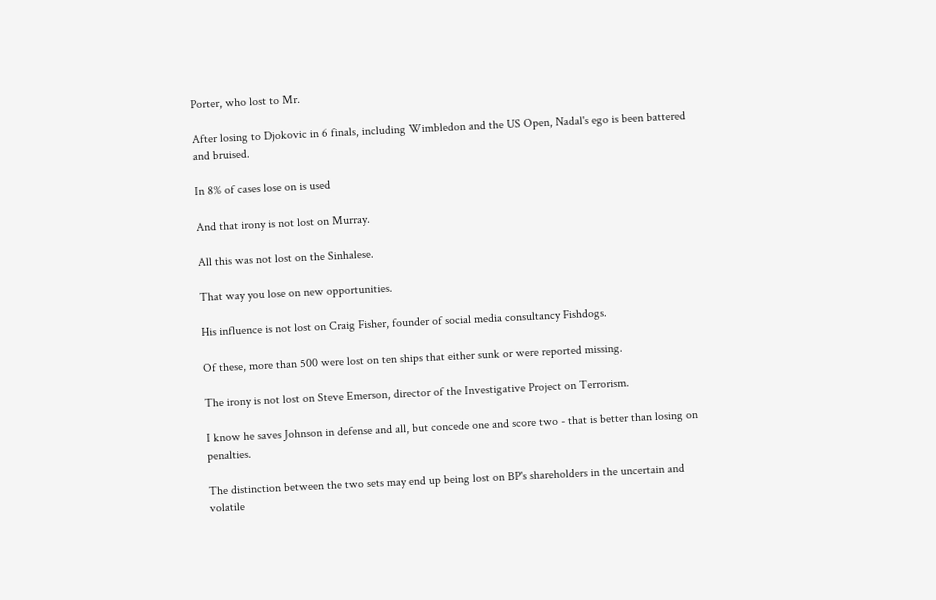Porter, who lost to Mr.

After losing to Djokovic in 6 finals, including Wimbledon and the US Open, Nadal's ego is been battered and bruised.

In 8% of cases lose on is used

And that irony is not lost on Murray.

All this was not lost on the Sinhalese.

That way you lose on new opportunities.

His influence is not lost on Craig Fisher, founder of social media consultancy Fishdogs.

Of these, more than 500 were lost on ten ships that either sunk or were reported missing.

The irony is not lost on Steve Emerson, director of the Investigative Project on Terrorism.

I know he saves Johnson in defense and all, but concede one and score two - that is better than losing on penalties.

The distinction between the two sets may end up being lost on BP's shareholders in the uncertain and volatile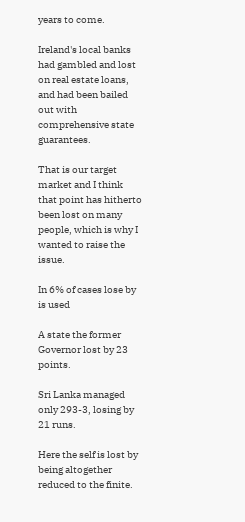years to come.

Ireland's local banks had gambled and lost on real estate loans, and had been bailed out with comprehensive state guarantees.

That is our target market and I think that point has hitherto been lost on many people, which is why I wanted to raise the issue.

In 6% of cases lose by is used

A state the former Governor lost by 23 points.

Sri Lanka managed only 293-3, losing by 21 runs.

Here the self is lost by being altogether reduced to the finite.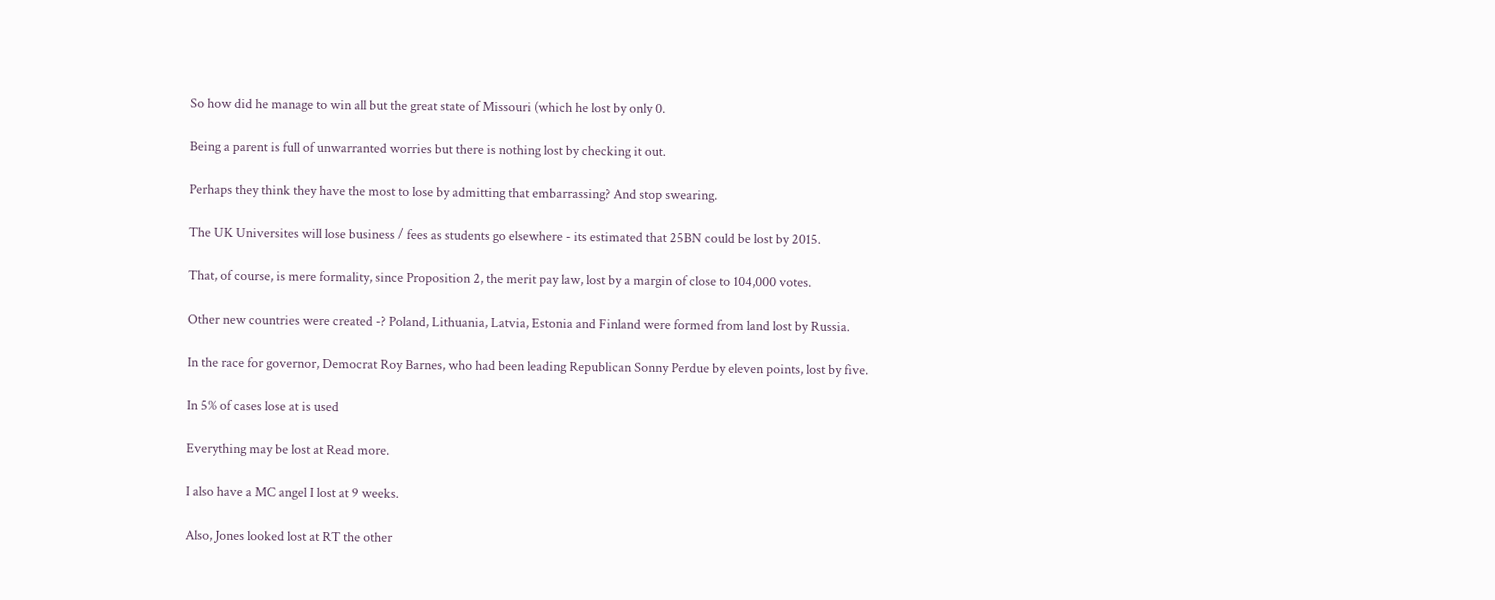So how did he manage to win all but the great state of Missouri (which he lost by only 0.

Being a parent is full of unwarranted worries but there is nothing lost by checking it out.

Perhaps they think they have the most to lose by admitting that embarrassing? And stop swearing.

The UK Universites will lose business / fees as students go elsewhere - its estimated that 25BN could be lost by 2015.

That, of course, is mere formality, since Proposition 2, the merit pay law, lost by a margin of close to 104,000 votes.

Other new countries were created -? Poland, Lithuania, Latvia, Estonia and Finland were formed from land lost by Russia.

In the race for governor, Democrat Roy Barnes, who had been leading Republican Sonny Perdue by eleven points, lost by five.

In 5% of cases lose at is used

Everything may be lost at Read more.

I also have a MC angel I lost at 9 weeks.

Also, Jones looked lost at RT the other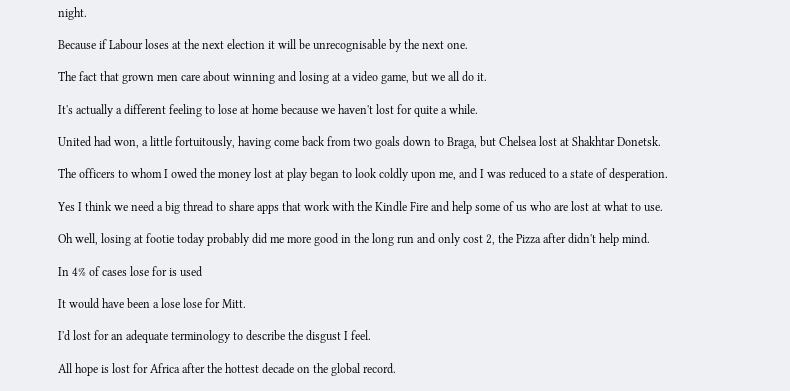night.

Because if Labour loses at the next election it will be unrecognisable by the next one.

The fact that grown men care about winning and losing at a video game, but we all do it.

It's actually a different feeling to lose at home because we haven't lost for quite a while.

United had won, a little fortuitously, having come back from two goals down to Braga, but Chelsea lost at Shakhtar Donetsk.

The officers to whom I owed the money lost at play began to look coldly upon me, and I was reduced to a state of desperation.

Yes I think we need a big thread to share apps that work with the Kindle Fire and help some of us who are lost at what to use.

Oh well, losing at footie today probably did me more good in the long run and only cost 2, the Pizza after didn't help mind.

In 4% of cases lose for is used

It would have been a lose lose for Mitt.

I'd lost for an adequate terminology to describe the disgust I feel.

All hope is lost for Africa after the hottest decade on the global record.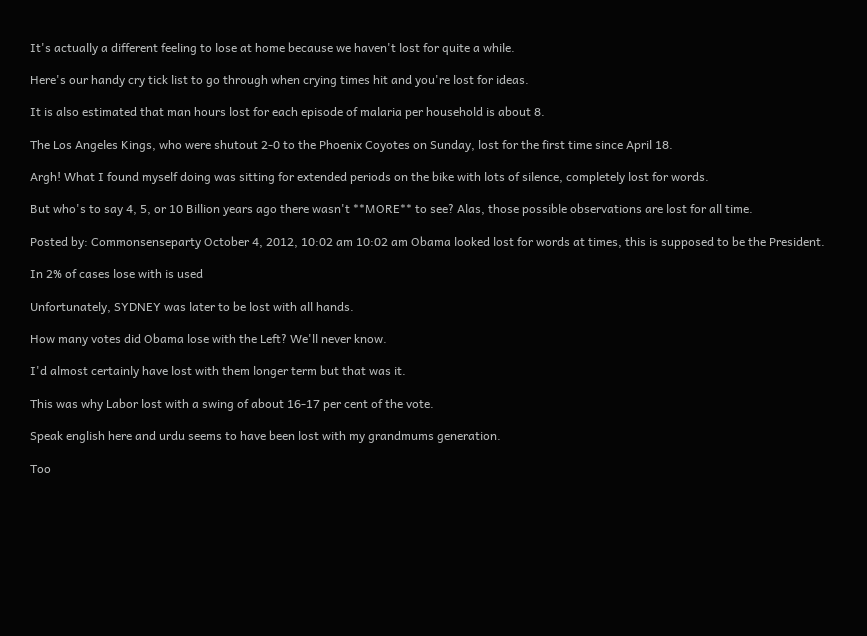It's actually a different feeling to lose at home because we haven't lost for quite a while.

Here's our handy cry tick list to go through when crying times hit and you're lost for ideas.

It is also estimated that man hours lost for each episode of malaria per household is about 8.

The Los Angeles Kings, who were shutout 2-0 to the Phoenix Coyotes on Sunday, lost for the first time since April 18.

Argh! What I found myself doing was sitting for extended periods on the bike with lots of silence, completely lost for words.

But who's to say 4, 5, or 10 Billion years ago there wasn't **MORE** to see? Alas, those possible observations are lost for all time.

Posted by: Commonsenseparty October 4, 2012, 10:02 am 10:02 am Obama looked lost for words at times, this is supposed to be the President.

In 2% of cases lose with is used

Unfortunately, SYDNEY was later to be lost with all hands.

How many votes did Obama lose with the Left? We'll never know.

I'd almost certainly have lost with them longer term but that was it.

This was why Labor lost with a swing of about 16-17 per cent of the vote.

Speak english here and urdu seems to have been lost with my grandmums generation.

Too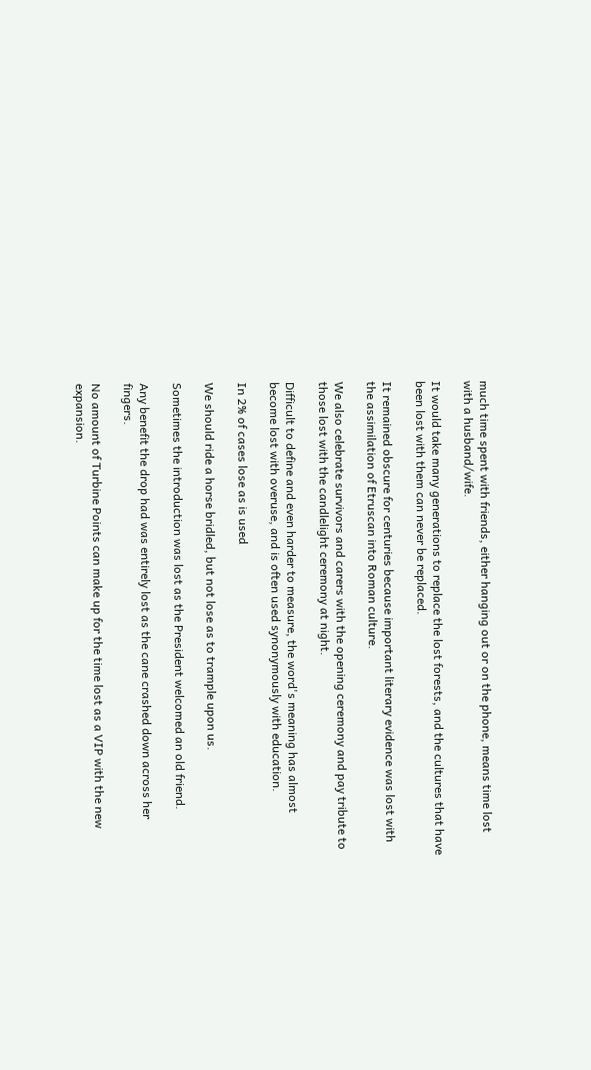much time spent with friends, either hanging out or on the phone, means time lost with a husband/wife.

It would take many generations to replace the lost forests, and the cultures that have been lost with them can never be replaced.

It remained obscure for centuries because important literary evidence was lost with the assimilation of Etruscan into Roman culture.

We also celebrate survivors and carers with the opening ceremony and pay tribute to those lost with the candlelight ceremony at night.

Difficult to define and even harder to measure, the word's meaning has almost become lost with overuse, and is often used synonymously with education.

In 2% of cases lose as is used

We should ride a horse bridled, but not lose as to trample upon us.

Sometimes the introduction was lost as the President welcomed an old friend.

Any benefit the drop had was entirely lost as the cane crashed down across her fingers.

No amount of Turbine Points can make up for the time lost as a VIP with the new expansion.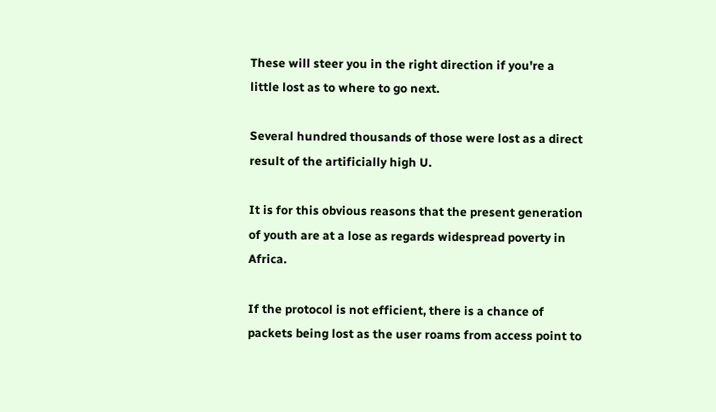These will steer you in the right direction if you're a little lost as to where to go next.

Several hundred thousands of those were lost as a direct result of the artificially high U.

It is for this obvious reasons that the present generation of youth are at a lose as regards widespread poverty in Africa.

If the protocol is not efficient, there is a chance of packets being lost as the user roams from access point to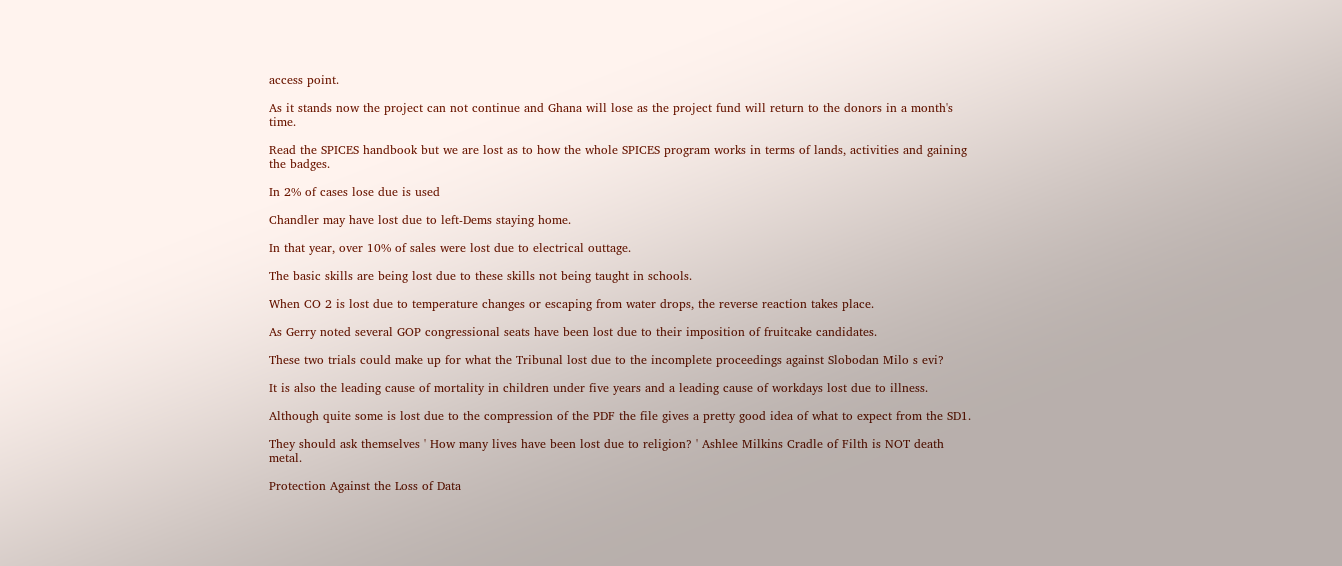access point.

As it stands now the project can not continue and Ghana will lose as the project fund will return to the donors in a month's time.

Read the SPICES handbook but we are lost as to how the whole SPICES program works in terms of lands, activities and gaining the badges.

In 2% of cases lose due is used

Chandler may have lost due to left-Dems staying home.

In that year, over 10% of sales were lost due to electrical outtage.

The basic skills are being lost due to these skills not being taught in schools.

When CO 2 is lost due to temperature changes or escaping from water drops, the reverse reaction takes place.

As Gerry noted several GOP congressional seats have been lost due to their imposition of fruitcake candidates.

These two trials could make up for what the Tribunal lost due to the incomplete proceedings against Slobodan Milo s evi?

It is also the leading cause of mortality in children under five years and a leading cause of workdays lost due to illness.

Although quite some is lost due to the compression of the PDF the file gives a pretty good idea of what to expect from the SD1.

They should ask themselves ' How many lives have been lost due to religion? ' Ashlee Milkins Cradle of Filth is NOT death metal.

Protection Against the Loss of Data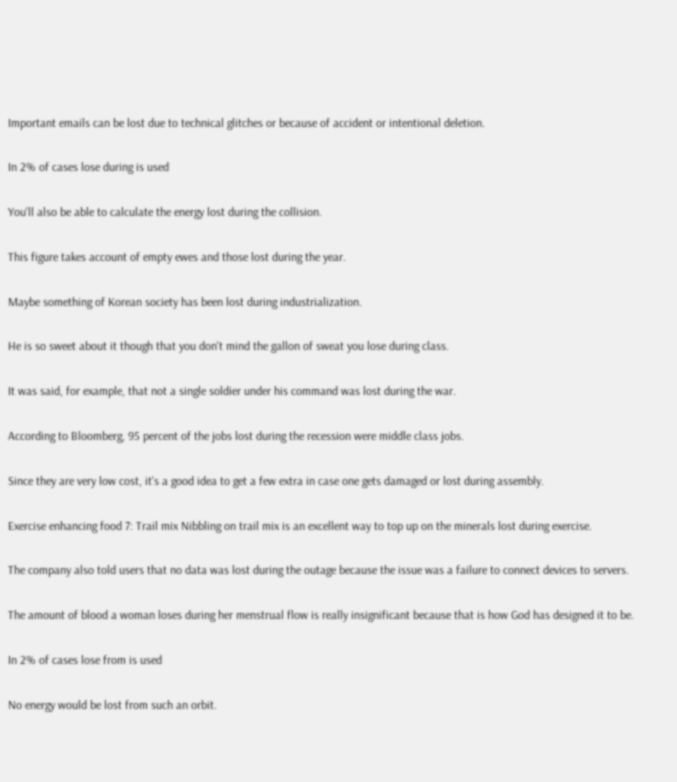Important emails can be lost due to technical glitches or because of accident or intentional deletion.

In 2% of cases lose during is used

You'll also be able to calculate the energy lost during the collision.

This figure takes account of empty ewes and those lost during the year.

Maybe something of Korean society has been lost during industrialization.

He is so sweet about it though that you don't mind the gallon of sweat you lose during class.

It was said, for example, that not a single soldier under his command was lost during the war.

According to Bloomberg, 95 percent of the jobs lost during the recession were middle class jobs.

Since they are very low cost, it's a good idea to get a few extra in case one gets damaged or lost during assembly.

Exercise enhancing food 7: Trail mix Nibbling on trail mix is an excellent way to top up on the minerals lost during exercise.

The company also told users that no data was lost during the outage because the issue was a failure to connect devices to servers.

The amount of blood a woman loses during her menstrual flow is really insignificant because that is how God has designed it to be.

In 2% of cases lose from is used

No energy would be lost from such an orbit.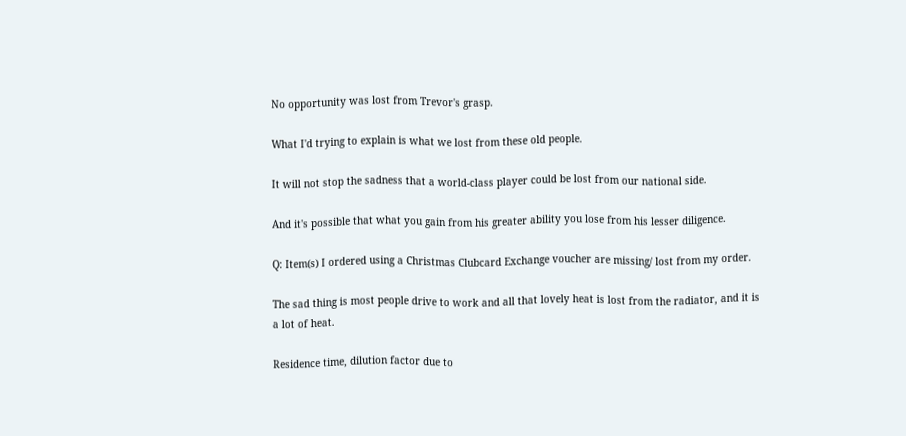No opportunity was lost from Trevor's grasp.

What I'd trying to explain is what we lost from these old people.

It will not stop the sadness that a world-class player could be lost from our national side.

And it's possible that what you gain from his greater ability you lose from his lesser diligence.

Q: Item(s) I ordered using a Christmas Clubcard Exchange voucher are missing/ lost from my order.

The sad thing is most people drive to work and all that lovely heat is lost from the radiator, and it is a lot of heat.

Residence time, dilution factor due to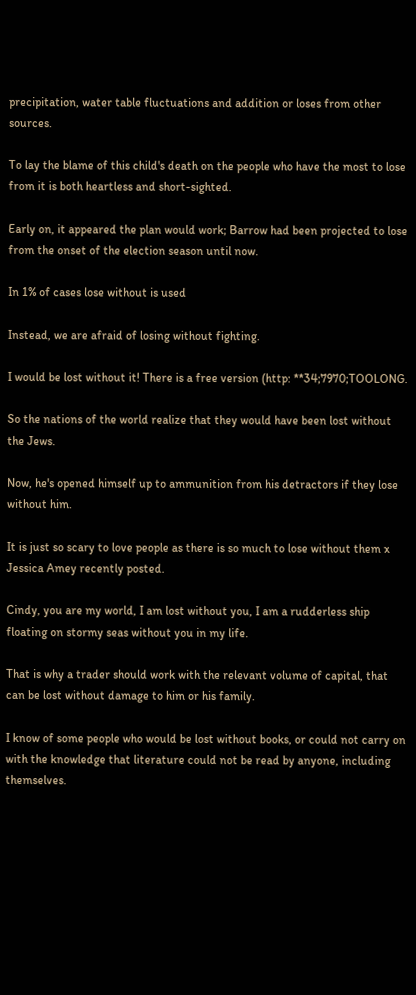precipitation, water table fluctuations and addition or loses from other sources.

To lay the blame of this child's death on the people who have the most to lose from it is both heartless and short-sighted.

Early on, it appeared the plan would work; Barrow had been projected to lose from the onset of the election season until now.

In 1% of cases lose without is used

Instead, we are afraid of losing without fighting.

I would be lost without it! There is a free version (http: **34;7970;TOOLONG.

So the nations of the world realize that they would have been lost without the Jews.

Now, he's opened himself up to ammunition from his detractors if they lose without him.

It is just so scary to love people as there is so much to lose without them x Jessica Amey recently posted.

Cindy, you are my world, I am lost without you, I am a rudderless ship floating on stormy seas without you in my life.

That is why a trader should work with the relevant volume of capital, that can be lost without damage to him or his family.

I know of some people who would be lost without books, or could not carry on with the knowledge that literature could not be read by anyone, including themselves.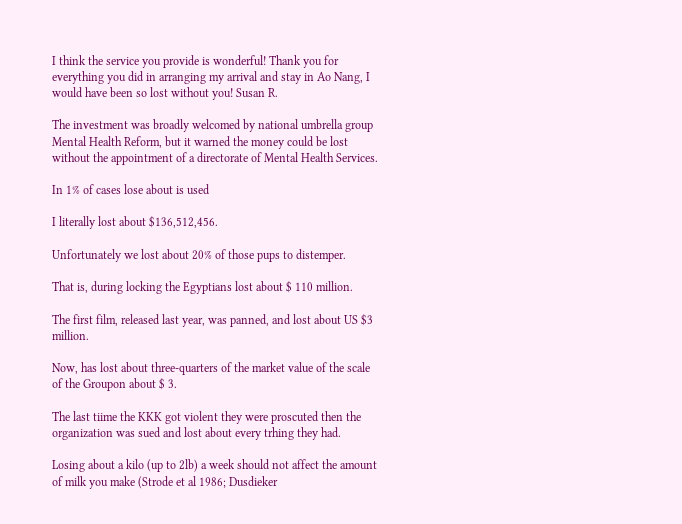I think the service you provide is wonderful! Thank you for everything you did in arranging my arrival and stay in Ao Nang, I would have been so lost without you! Susan R.

The investment was broadly welcomed by national umbrella group Mental Health Reform, but it warned the money could be lost without the appointment of a directorate of Mental Health Services.

In 1% of cases lose about is used

I literally lost about $136,512,456.

Unfortunately we lost about 20% of those pups to distemper.

That is, during locking the Egyptians lost about $ 110 million.

The first film, released last year, was panned, and lost about US $3 million.

Now, has lost about three-quarters of the market value of the scale of the Groupon about $ 3.

The last tiime the KKK got violent they were proscuted then the organization was sued and lost about every trhing they had.

Losing about a kilo (up to 2lb) a week should not affect the amount of milk you make (Strode et al 1986; Dusdieker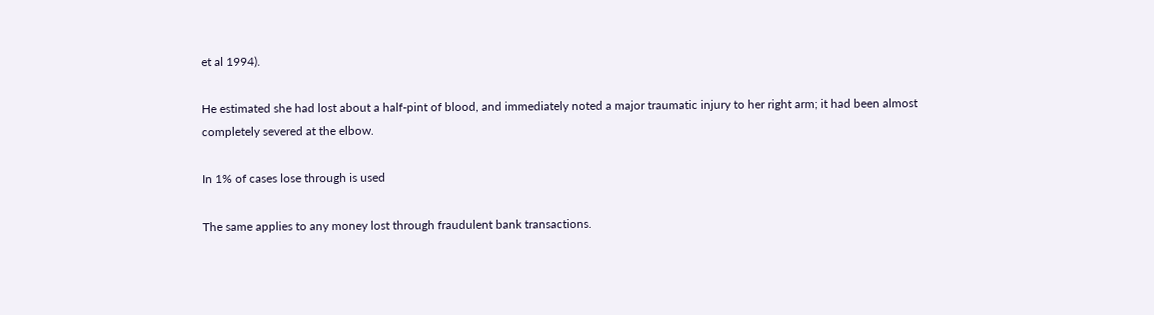et al 1994).

He estimated she had lost about a half-pint of blood, and immediately noted a major traumatic injury to her right arm; it had been almost completely severed at the elbow.

In 1% of cases lose through is used

The same applies to any money lost through fraudulent bank transactions.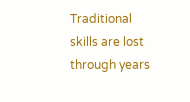Traditional skills are lost through years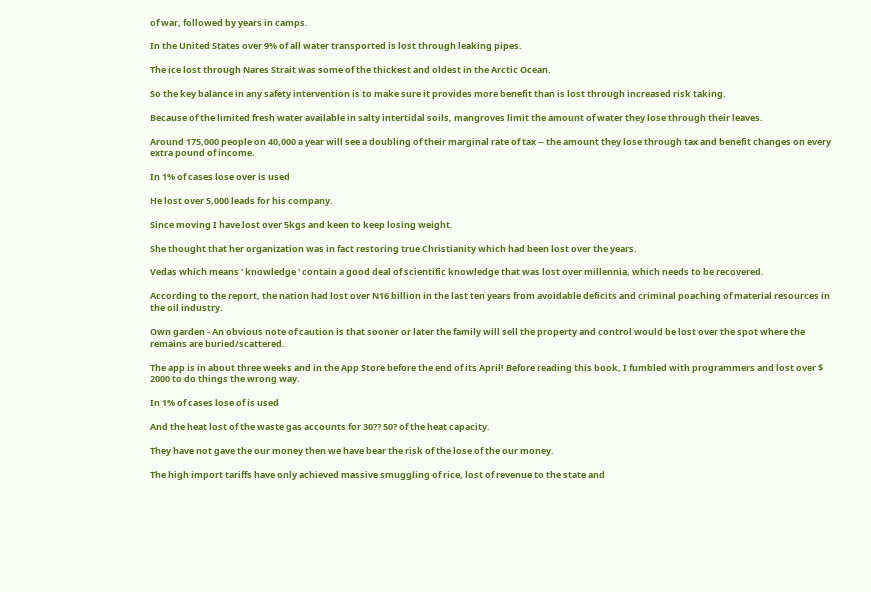of war, followed by years in camps.

In the United States over 9% of all water transported is lost through leaking pipes.

The ice lost through Nares Strait was some of the thickest and oldest in the Arctic Ocean.

So the key balance in any safety intervention is to make sure it provides more benefit than is lost through increased risk taking.

Because of the limited fresh water available in salty intertidal soils, mangroves limit the amount of water they lose through their leaves.

Around 175,000 people on 40,000 a year will see a doubling of their marginal rate of tax -- the amount they lose through tax and benefit changes on every extra pound of income.

In 1% of cases lose over is used

He lost over 5,000 leads for his company.

Since moving I have lost over 5kgs and keen to keep losing weight.

She thought that her organization was in fact restoring true Christianity which had been lost over the years.

Vedas which means ' knowledge ' contain a good deal of scientific knowledge that was lost over millennia, which needs to be recovered.

According to the report, the nation had lost over N16 billion in the last ten years from avoidable deficits and criminal poaching of material resources in the oil industry.

Own garden - An obvious note of caution is that sooner or later the family will sell the property and control would be lost over the spot where the remains are buried/scattered.

The app is in about three weeks and in the App Store before the end of its April! Before reading this book, I fumbled with programmers and lost over $ 2000 to do things the wrong way.

In 1% of cases lose of is used

And the heat lost of the waste gas accounts for 30?? 50? of the heat capacity.

They have not gave the our money then we have bear the risk of the lose of the our money.

The high import tariffs have only achieved massive smuggling of rice, lost of revenue to the state and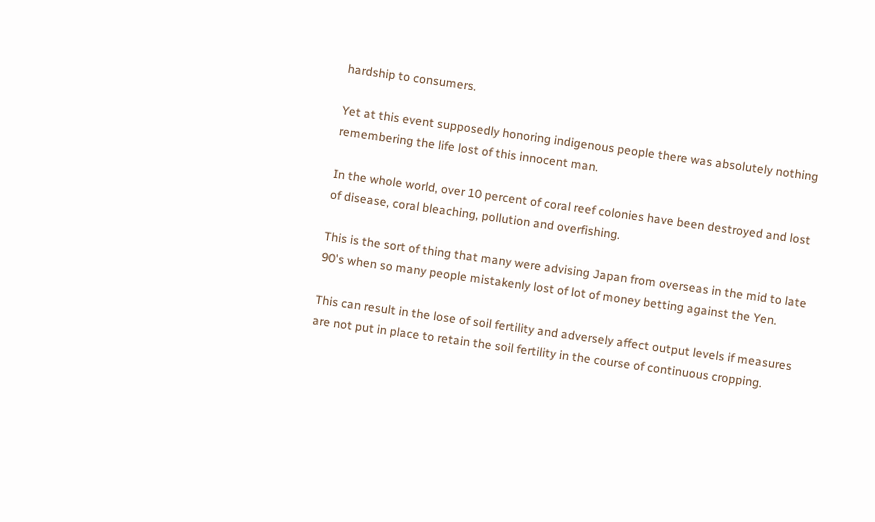hardship to consumers.

Yet at this event supposedly honoring indigenous people there was absolutely nothing remembering the life lost of this innocent man.

In the whole world, over 10 percent of coral reef colonies have been destroyed and lost of disease, coral bleaching, pollution and overfishing.

This is the sort of thing that many were advising Japan from overseas in the mid to late 90's when so many people mistakenly lost of lot of money betting against the Yen.

This can result in the lose of soil fertility and adversely affect output levels if measures are not put in place to retain the soil fertility in the course of continuous cropping.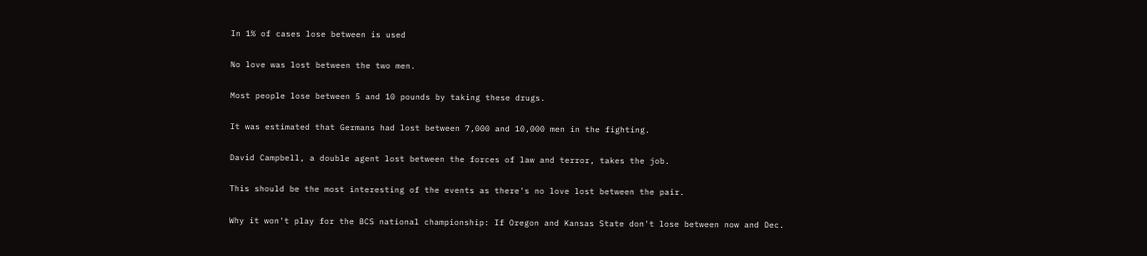In 1% of cases lose between is used

No love was lost between the two men.

Most people lose between 5 and 10 pounds by taking these drugs.

It was estimated that Germans had lost between 7,000 and 10,000 men in the fighting.

David Campbell, a double agent lost between the forces of law and terror, takes the job.

This should be the most interesting of the events as there's no love lost between the pair.

Why it won't play for the BCS national championship: If Oregon and Kansas State don't lose between now and Dec.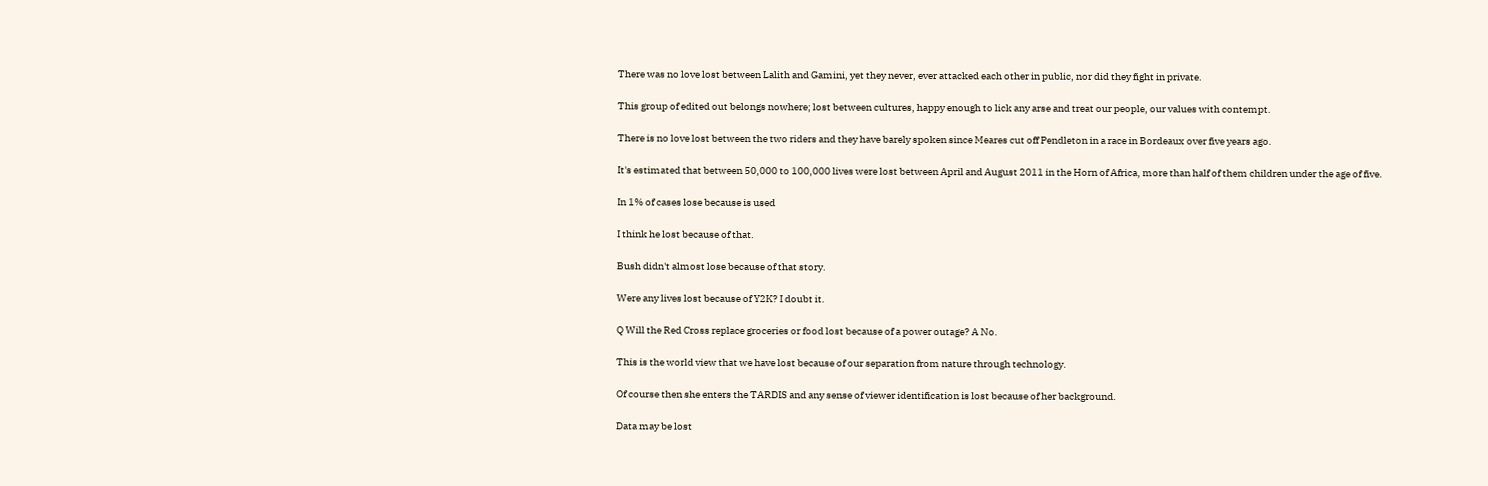There was no love lost between Lalith and Gamini, yet they never, ever attacked each other in public, nor did they fight in private.

This group of edited out belongs nowhere; lost between cultures, happy enough to lick any arse and treat our people, our values with contempt.

There is no love lost between the two riders and they have barely spoken since Meares cut off Pendleton in a race in Bordeaux over five years ago.

It's estimated that between 50,000 to 100,000 lives were lost between April and August 2011 in the Horn of Africa, more than half of them children under the age of five.

In 1% of cases lose because is used

I think he lost because of that.

Bush didn't almost lose because of that story.

Were any lives lost because of Y2K? I doubt it.

Q Will the Red Cross replace groceries or food lost because of a power outage? A No.

This is the world view that we have lost because of our separation from nature through technology.

Of course then she enters the TARDIS and any sense of viewer identification is lost because of her background.

Data may be lost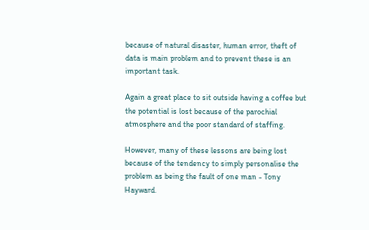because of natural disaster, human error, theft of data is main problem and to prevent these is an important task.

Again a great place to sit outside having a coffee but the potential is lost because of the parochial atmosphere and the poor standard of staffing.

However, many of these lessons are being lost because of the tendency to simply personalise the problem as being the fault of one man - Tony Hayward.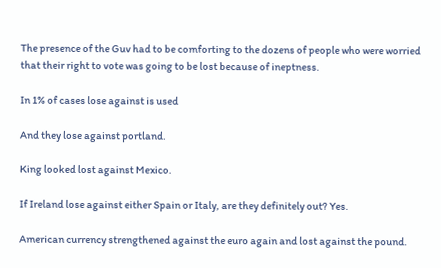The presence of the Guv had to be comforting to the dozens of people who were worried that their right to vote was going to be lost because of ineptness.

In 1% of cases lose against is used

And they lose against portland.

King looked lost against Mexico.

If Ireland lose against either Spain or Italy, are they definitely out? Yes.

American currency strengthened against the euro again and lost against the pound.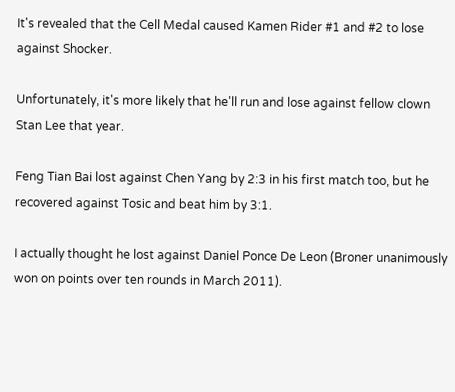It's revealed that the Cell Medal caused Kamen Rider #1 and #2 to lose against Shocker.

Unfortunately, it's more likely that he'll run and lose against fellow clown Stan Lee that year.

Feng Tian Bai lost against Chen Yang by 2:3 in his first match too, but he recovered against Tosic and beat him by 3:1.

I actually thought he lost against Daniel Ponce De Leon (Broner unanimously won on points over ten rounds in March 2011).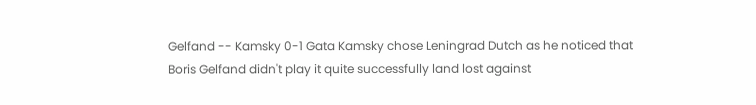Gelfand -- Kamsky 0-1 Gata Kamsky chose Leningrad Dutch as he noticed that Boris Gelfand didn't play it quite successfully land lost against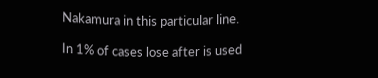Nakamura in this particular line.

In 1% of cases lose after is used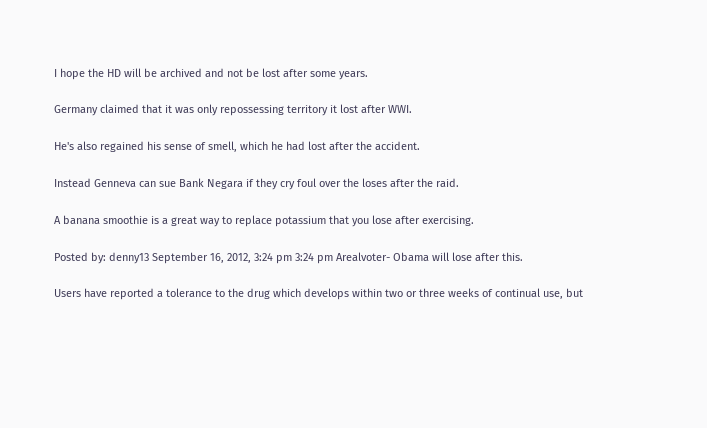I hope the HD will be archived and not be lost after some years.

Germany claimed that it was only repossessing territory it lost after WWI.

He's also regained his sense of smell, which he had lost after the accident.

Instead Genneva can sue Bank Negara if they cry foul over the loses after the raid.

A banana smoothie is a great way to replace potassium that you lose after exercising.

Posted by: denny13 September 16, 2012, 3:24 pm 3:24 pm Arealvoter- Obama will lose after this.

Users have reported a tolerance to the drug which develops within two or three weeks of continual use, but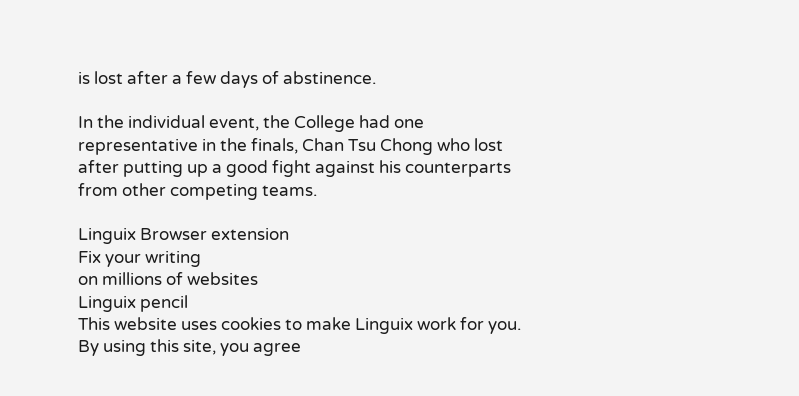is lost after a few days of abstinence.

In the individual event, the College had one representative in the finals, Chan Tsu Chong who lost after putting up a good fight against his counterparts from other competing teams.

Linguix Browser extension
Fix your writing
on millions of websites
Linguix pencil
This website uses cookies to make Linguix work for you. By using this site, you agree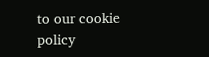to our cookie policy